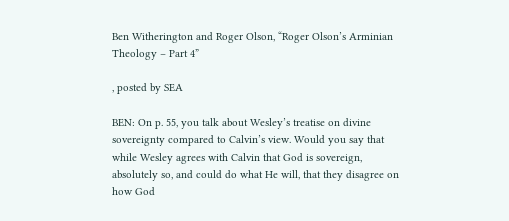Ben Witherington and Roger Olson, “Roger Olson’s Arminian Theology – Part 4”

, posted by SEA

BEN: On p. 55, you talk about Wesley’s treatise on divine sovereignty compared to Calvin’s view. Would you say that while Wesley agrees with Calvin that God is sovereign, absolutely so, and could do what He will, that they disagree on how God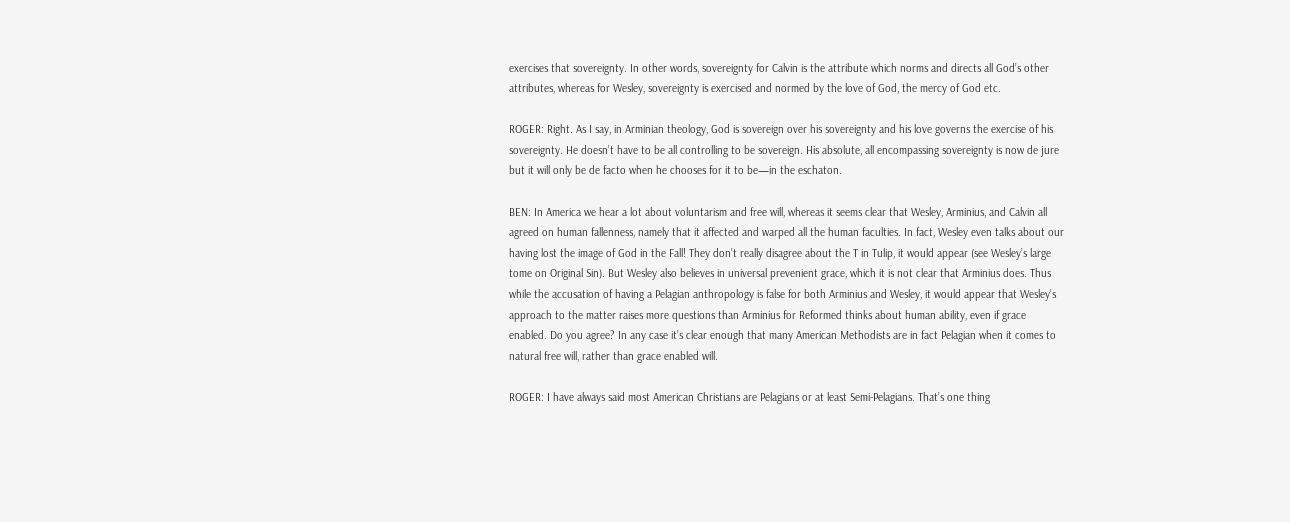exercises that sovereignty. In other words, sovereignty for Calvin is the attribute which norms and directs all God’s other attributes, whereas for Wesley, sovereignty is exercised and normed by the love of God, the mercy of God etc.

ROGER: Right. As I say, in Arminian theology, God is sovereign over his sovereignty and his love governs the exercise of his sovereignty. He doesn’t have to be all controlling to be sovereign. His absolute, all encompassing sovereignty is now de jure but it will only be de facto when he chooses for it to be—in the eschaton.

BEN: In America we hear a lot about voluntarism and free will, whereas it seems clear that Wesley, Arminius, and Calvin all agreed on human fallenness, namely that it affected and warped all the human faculties. In fact, Wesley even talks about our having lost the image of God in the Fall! They don’t really disagree about the T in Tulip, it would appear (see Wesley’s large tome on Original Sin). But Wesley also believes in universal prevenient grace, which it is not clear that Arminius does. Thus while the accusation of having a Pelagian anthropology is false for both Arminius and Wesley, it would appear that Wesley’s approach to the matter raises more questions than Arminius for Reformed thinks about human ability, even if grace enabled. Do you agree? In any case it’s clear enough that many American Methodists are in fact Pelagian when it comes to natural free will, rather than grace enabled will.

ROGER: I have always said most American Christians are Pelagians or at least Semi-Pelagians. That’s one thing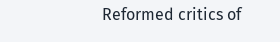Reformed critics of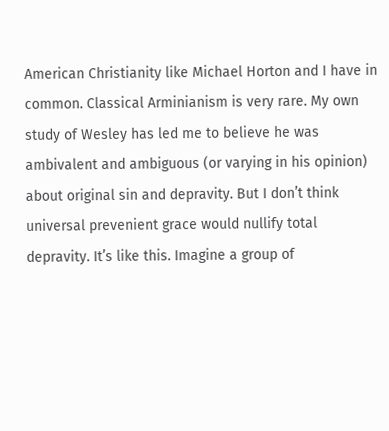American Christianity like Michael Horton and I have in common. Classical Arminianism is very rare. My own study of Wesley has led me to believe he was ambivalent and ambiguous (or varying in his opinion) about original sin and depravity. But I don’t think universal prevenient grace would nullify total depravity. It’s like this. Imagine a group of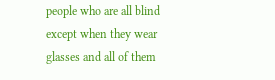people who are all blind except when they wear glasses and all of them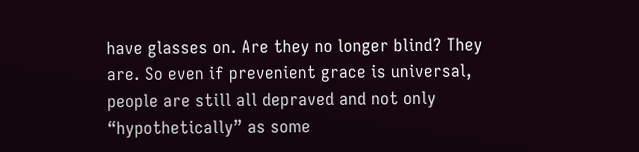have glasses on. Are they no longer blind? They are. So even if prevenient grace is universal, people are still all depraved and not only “hypothetically” as some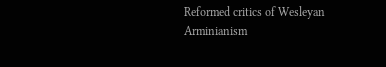Reformed critics of Wesleyan Arminianism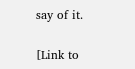say of it.

[Link to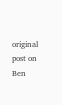original post on Ben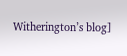Witherington’s blog]